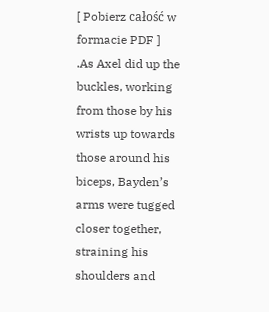[ Pobierz całość w formacie PDF ]
.As Axel did up the buckles, working from those by his wrists up towards those around his biceps, Bayden’s arms were tugged closer together, straining his shoulders and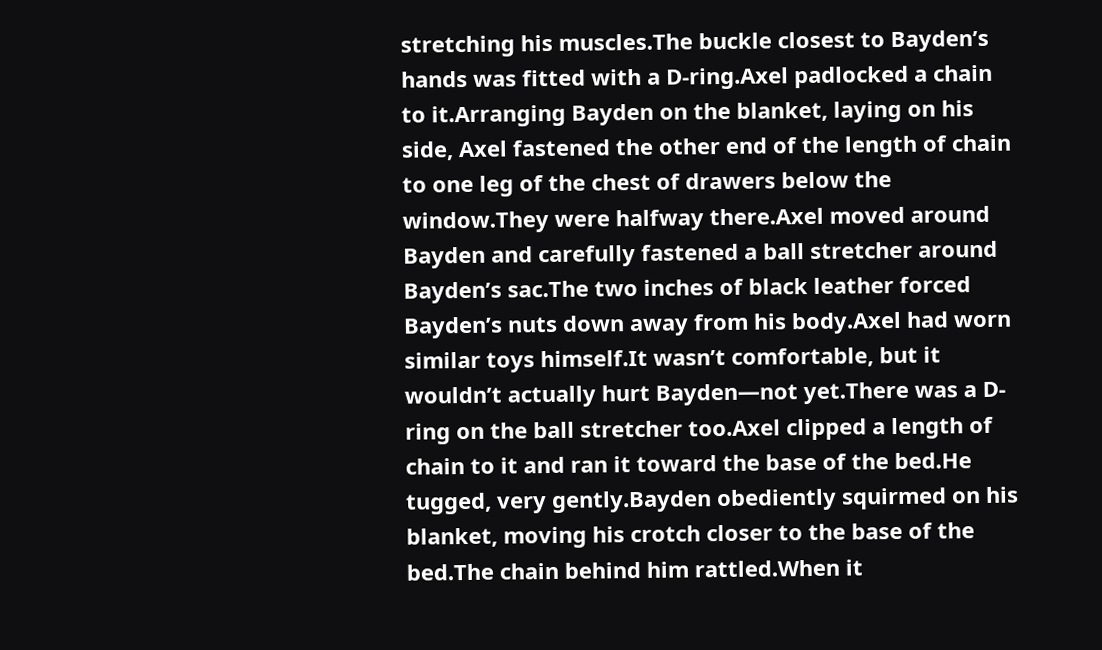stretching his muscles.The buckle closest to Bayden’s hands was fitted with a D-ring.Axel padlocked a chain to it.Arranging Bayden on the blanket, laying on his side, Axel fastened the other end of the length of chain to one leg of the chest of drawers below the window.They were halfway there.Axel moved around Bayden and carefully fastened a ball stretcher around Bayden’s sac.The two inches of black leather forced Bayden’s nuts down away from his body.Axel had worn similar toys himself.It wasn’t comfortable, but it wouldn’t actually hurt Bayden—not yet.There was a D-ring on the ball stretcher too.Axel clipped a length of chain to it and ran it toward the base of the bed.He tugged, very gently.Bayden obediently squirmed on his blanket, moving his crotch closer to the base of the bed.The chain behind him rattled.When it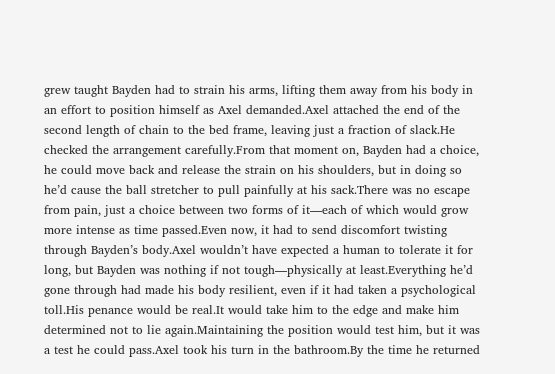grew taught Bayden had to strain his arms, lifting them away from his body in an effort to position himself as Axel demanded.Axel attached the end of the second length of chain to the bed frame, leaving just a fraction of slack.He checked the arrangement carefully.From that moment on, Bayden had a choice, he could move back and release the strain on his shoulders, but in doing so he’d cause the ball stretcher to pull painfully at his sack.There was no escape from pain, just a choice between two forms of it—each of which would grow more intense as time passed.Even now, it had to send discomfort twisting through Bayden’s body.Axel wouldn’t have expected a human to tolerate it for long, but Bayden was nothing if not tough—physically at least.Everything he’d gone through had made his body resilient, even if it had taken a psychological toll.His penance would be real.It would take him to the edge and make him determined not to lie again.Maintaining the position would test him, but it was a test he could pass.Axel took his turn in the bathroom.By the time he returned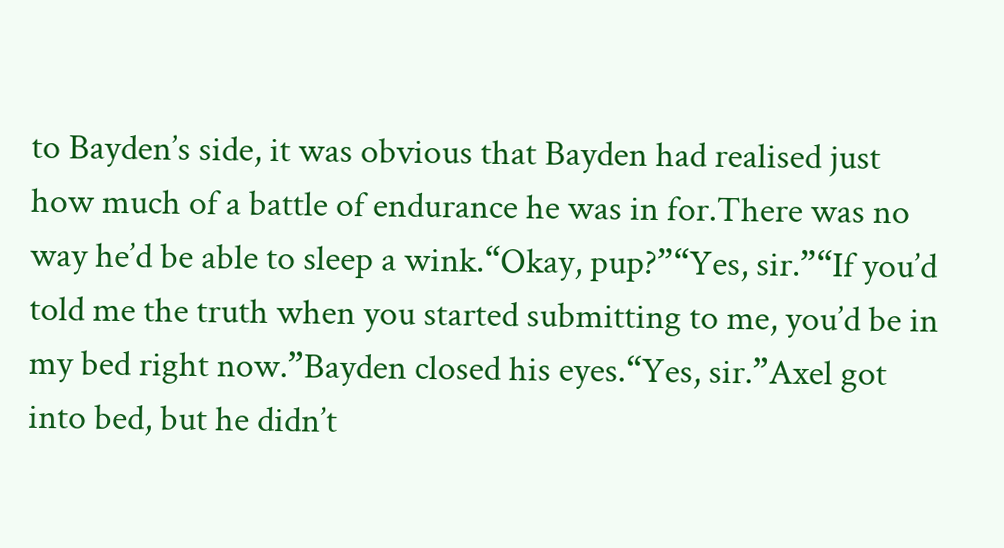to Bayden’s side, it was obvious that Bayden had realised just how much of a battle of endurance he was in for.There was no way he’d be able to sleep a wink.“Okay, pup?”“Yes, sir.”“If you’d told me the truth when you started submitting to me, you’d be in my bed right now.”Bayden closed his eyes.“Yes, sir.”Axel got into bed, but he didn’t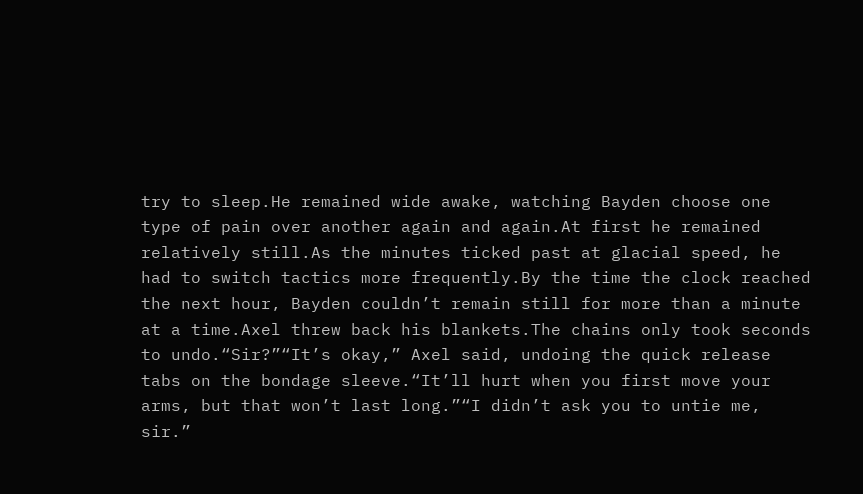try to sleep.He remained wide awake, watching Bayden choose one type of pain over another again and again.At first he remained relatively still.As the minutes ticked past at glacial speed, he had to switch tactics more frequently.By the time the clock reached the next hour, Bayden couldn’t remain still for more than a minute at a time.Axel threw back his blankets.The chains only took seconds to undo.“Sir?”“It’s okay,” Axel said, undoing the quick release tabs on the bondage sleeve.“It’ll hurt when you first move your arms, but that won’t last long.”“I didn’t ask you to untie me, sir.”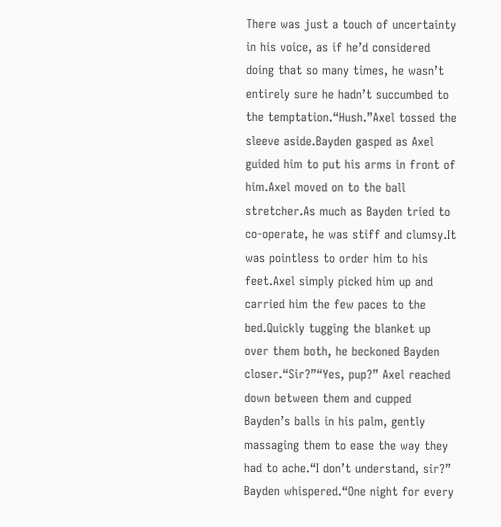There was just a touch of uncertainty in his voice, as if he’d considered doing that so many times, he wasn’t entirely sure he hadn’t succumbed to the temptation.“Hush.”Axel tossed the sleeve aside.Bayden gasped as Axel guided him to put his arms in front of him.Axel moved on to the ball stretcher.As much as Bayden tried to co-operate, he was stiff and clumsy.It was pointless to order him to his feet.Axel simply picked him up and carried him the few paces to the bed.Quickly tugging the blanket up over them both, he beckoned Bayden closer.“Sir?”“Yes, pup?” Axel reached down between them and cupped Bayden’s balls in his palm, gently massaging them to ease the way they had to ache.“I don’t understand, sir?” Bayden whispered.“One night for every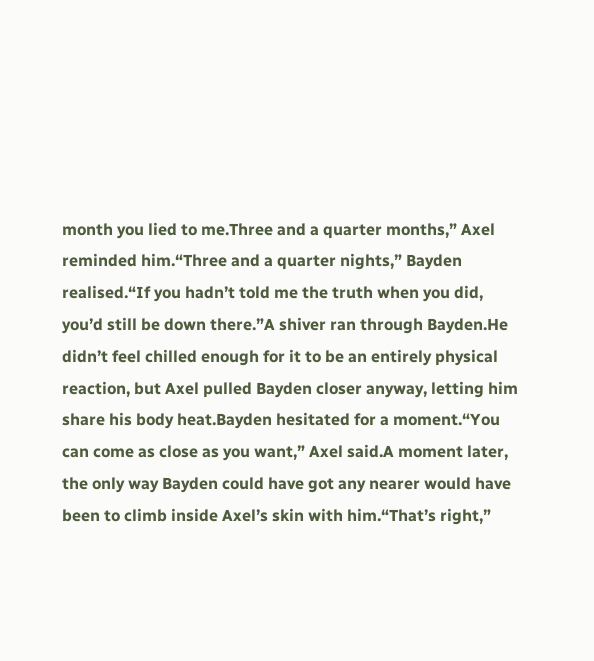month you lied to me.Three and a quarter months,” Axel reminded him.“Three and a quarter nights,” Bayden realised.“If you hadn’t told me the truth when you did, you’d still be down there.”A shiver ran through Bayden.He didn’t feel chilled enough for it to be an entirely physical reaction, but Axel pulled Bayden closer anyway, letting him share his body heat.Bayden hesitated for a moment.“You can come as close as you want,” Axel said.A moment later, the only way Bayden could have got any nearer would have been to climb inside Axel’s skin with him.“That’s right,”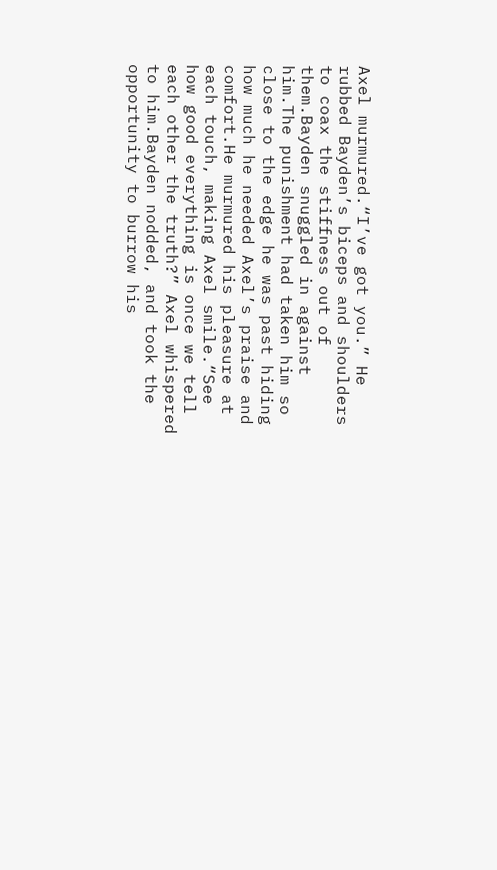Axel murmured.“I’ve got you.” He rubbed Bayden’s biceps and shoulders to coax the stiffness out of them.Bayden snuggled in against him.The punishment had taken him so close to the edge he was past hiding how much he needed Axel’s praise and comfort.He murmured his pleasure at each touch, making Axel smile.“See how good everything is once we tell each other the truth?” Axel whispered to him.Bayden nodded, and took the opportunity to burrow his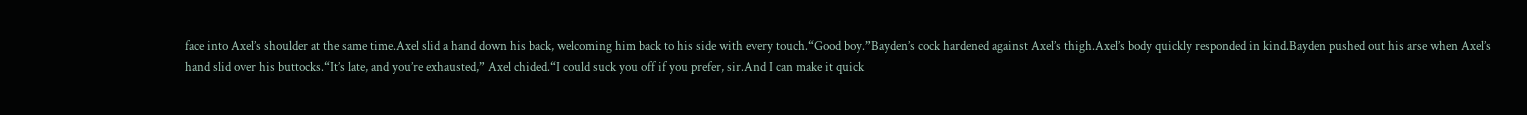face into Axel’s shoulder at the same time.Axel slid a hand down his back, welcoming him back to his side with every touch.“Good boy.”Bayden’s cock hardened against Axel’s thigh.Axel’s body quickly responded in kind.Bayden pushed out his arse when Axel’s hand slid over his buttocks.“It’s late, and you’re exhausted,” Axel chided.“I could suck you off if you prefer, sir.And I can make it quick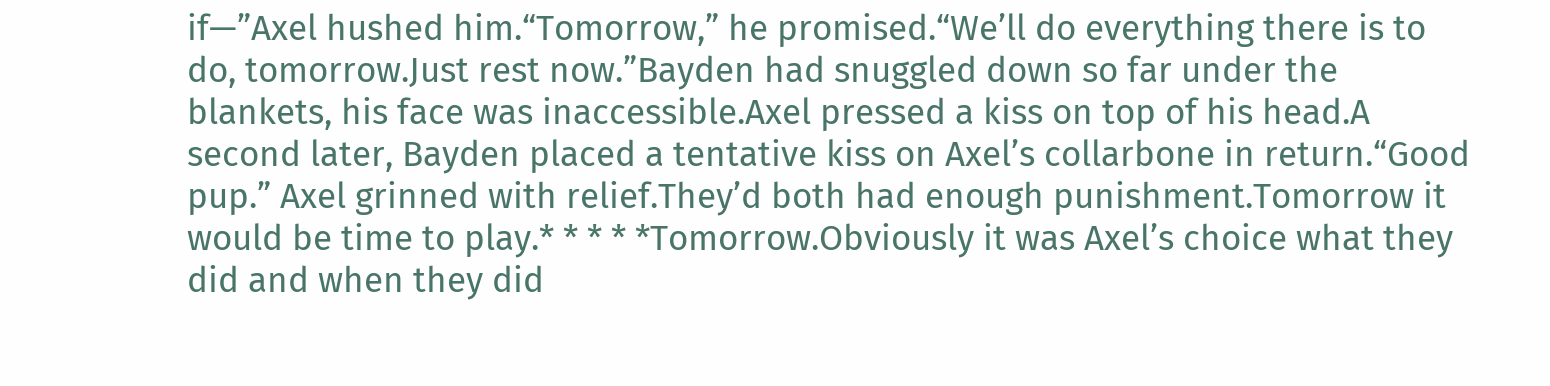if—”Axel hushed him.“Tomorrow,” he promised.“We’ll do everything there is to do, tomorrow.Just rest now.”Bayden had snuggled down so far under the blankets, his face was inaccessible.Axel pressed a kiss on top of his head.A second later, Bayden placed a tentative kiss on Axel’s collarbone in return.“Good pup.” Axel grinned with relief.They’d both had enough punishment.Tomorrow it would be time to play.* * * * *Tomorrow.Obviously it was Axel’s choice what they did and when they did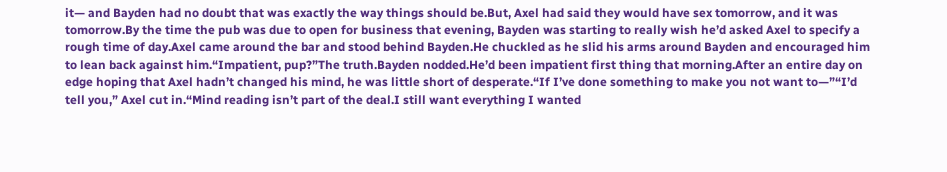it— and Bayden had no doubt that was exactly the way things should be.But, Axel had said they would have sex tomorrow, and it was tomorrow.By the time the pub was due to open for business that evening, Bayden was starting to really wish he’d asked Axel to specify a rough time of day.Axel came around the bar and stood behind Bayden.He chuckled as he slid his arms around Bayden and encouraged him to lean back against him.“Impatient, pup?”The truth.Bayden nodded.He’d been impatient first thing that morning.After an entire day on edge hoping that Axel hadn’t changed his mind, he was little short of desperate.“If I’ve done something to make you not want to—”“I’d tell you,” Axel cut in.“Mind reading isn’t part of the deal.I still want everything I wanted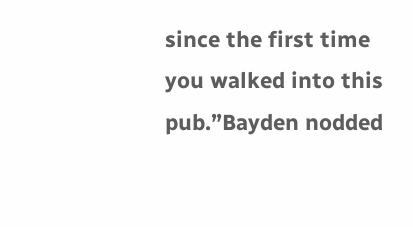since the first time you walked into this pub.”Bayden nodded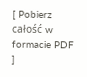[ Pobierz całość w formacie PDF ]